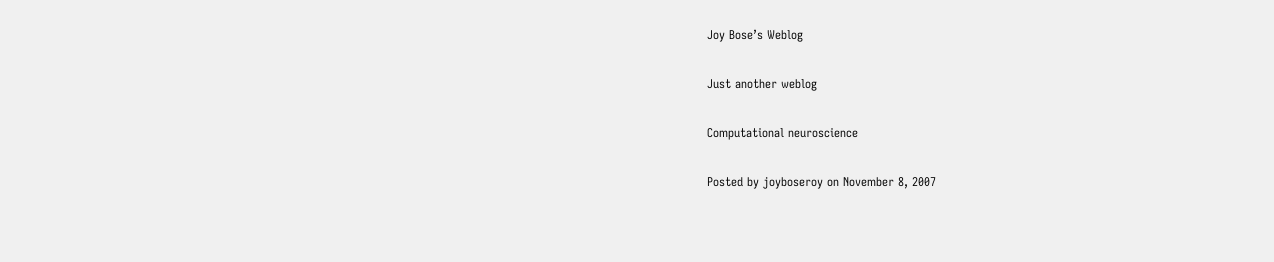Joy Bose’s Weblog

Just another weblog

Computational neuroscience

Posted by joyboseroy on November 8, 2007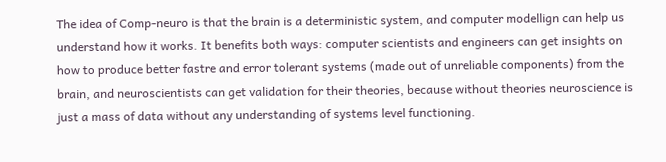The idea of Comp-neuro is that the brain is a deterministic system, and computer modellign can help us understand how it works. It benefits both ways: computer scientists and engineers can get insights on how to produce better fastre and error tolerant systems (made out of unreliable components) from the brain, and neuroscientists can get validation for their theories, because without theories neuroscience is just a mass of data without any understanding of systems level functioning.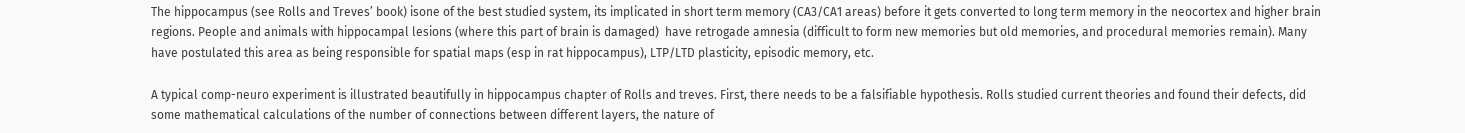The hippocampus (see Rolls and Treves’ book) isone of the best studied system, its implicated in short term memory (CA3/CA1 areas) before it gets converted to long term memory in the neocortex and higher brain regions. People and animals with hippocampal lesions (where this part of brain is damaged)  have retrogade amnesia (difficult to form new memories but old memories, and procedural memories remain). Many have postulated this area as being responsible for spatial maps (esp in rat hippocampus), LTP/LTD plasticity, episodic memory, etc.

A typical comp-neuro experiment is illustrated beautifully in hippocampus chapter of Rolls and treves. First, there needs to be a falsifiable hypothesis. Rolls studied current theories and found their defects, did some mathematical calculations of the number of connections between different layers, the nature of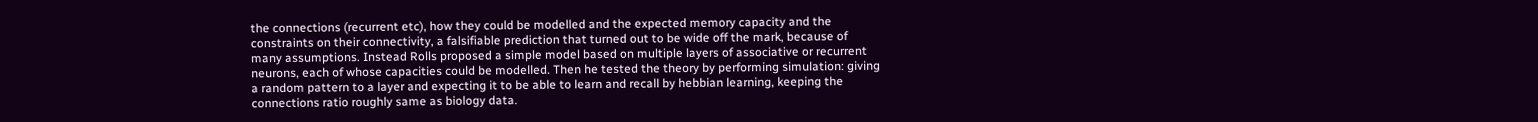the connections (recurrent etc), how they could be modelled and the expected memory capacity and the constraints on their connectivity, a falsifiable prediction that turned out to be wide off the mark, because of many assumptions. Instead Rolls proposed a simple model based on multiple layers of associative or recurrent neurons, each of whose capacities could be modelled. Then he tested the theory by performing simulation: giving a random pattern to a layer and expecting it to be able to learn and recall by hebbian learning, keeping the connections ratio roughly same as biology data.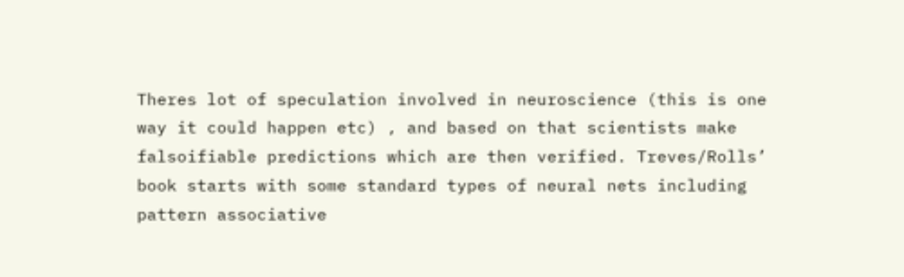Theres lot of speculation involved in neuroscience (this is one way it could happen etc) , and based on that scientists make falsoifiable predictions which are then verified. Treves/Rolls’ book starts with some standard types of neural nets including pattern associative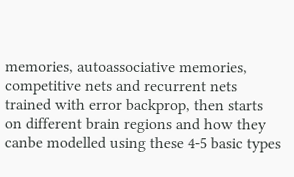memories, autoassociative memories, competitive nets and recurrent nets trained with error backprop, then starts on different brain regions and how they canbe modelled using these 4-5 basic types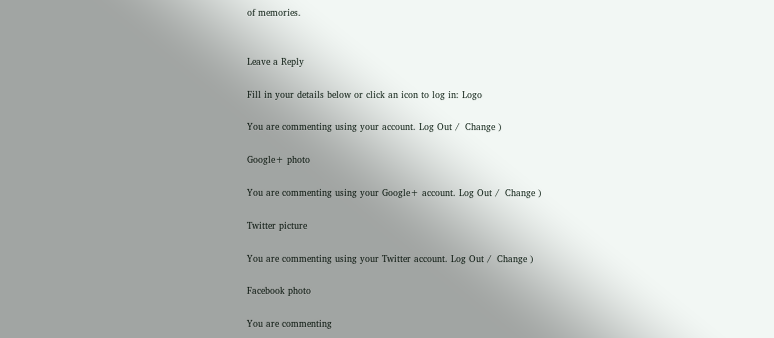of memories.


Leave a Reply

Fill in your details below or click an icon to log in: Logo

You are commenting using your account. Log Out /  Change )

Google+ photo

You are commenting using your Google+ account. Log Out /  Change )

Twitter picture

You are commenting using your Twitter account. Log Out /  Change )

Facebook photo

You are commenting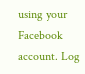using your Facebook account. Log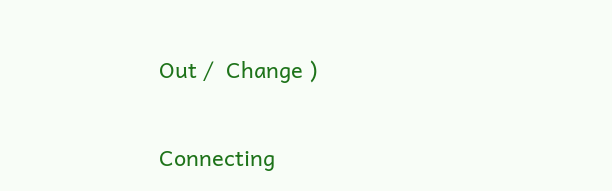Out /  Change )


Connecting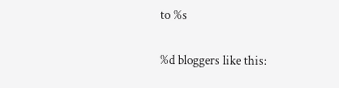to %s

%d bloggers like this: